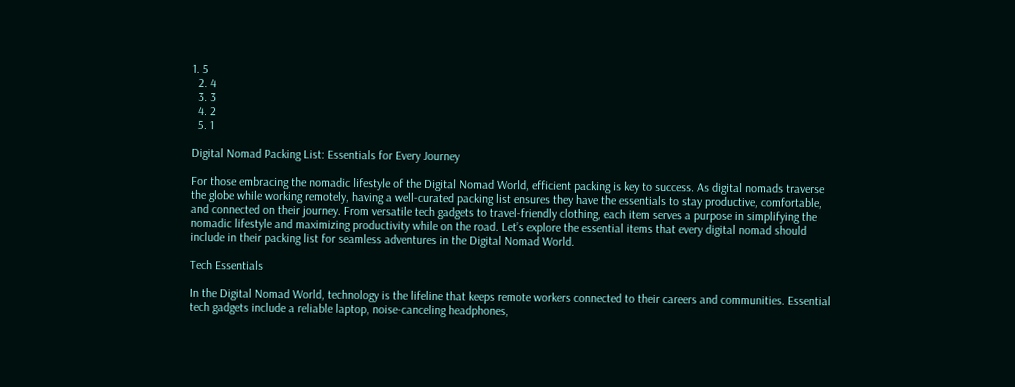1. 5
  2. 4
  3. 3
  4. 2
  5. 1

Digital Nomad Packing List: Essentials for Every Journey

For those embracing the nomadic lifestyle of the Digital Nomad World, efficient packing is key to success. As digital nomads traverse the globe while working remotely, having a well-curated packing list ensures they have the essentials to stay productive, comfortable, and connected on their journey. From versatile tech gadgets to travel-friendly clothing, each item serves a purpose in simplifying the nomadic lifestyle and maximizing productivity while on the road. Let’s explore the essential items that every digital nomad should include in their packing list for seamless adventures in the Digital Nomad World.

Tech Essentials

In the Digital Nomad World, technology is the lifeline that keeps remote workers connected to their careers and communities. Essential tech gadgets include a reliable laptop, noise-canceling headphones,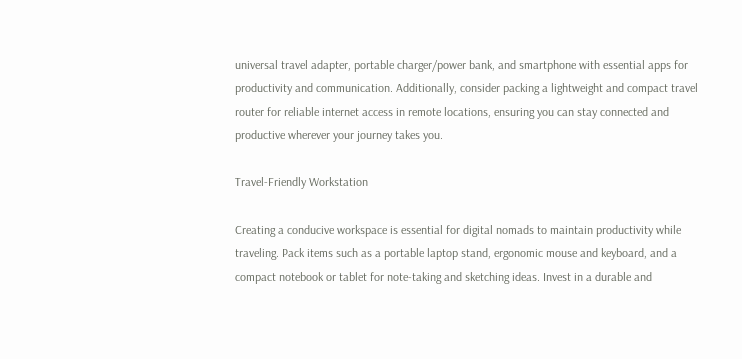universal travel adapter, portable charger/power bank, and smartphone with essential apps for productivity and communication. Additionally, consider packing a lightweight and compact travel router for reliable internet access in remote locations, ensuring you can stay connected and productive wherever your journey takes you.

Travel-Friendly Workstation

Creating a conducive workspace is essential for digital nomads to maintain productivity while traveling. Pack items such as a portable laptop stand, ergonomic mouse and keyboard, and a compact notebook or tablet for note-taking and sketching ideas. Invest in a durable and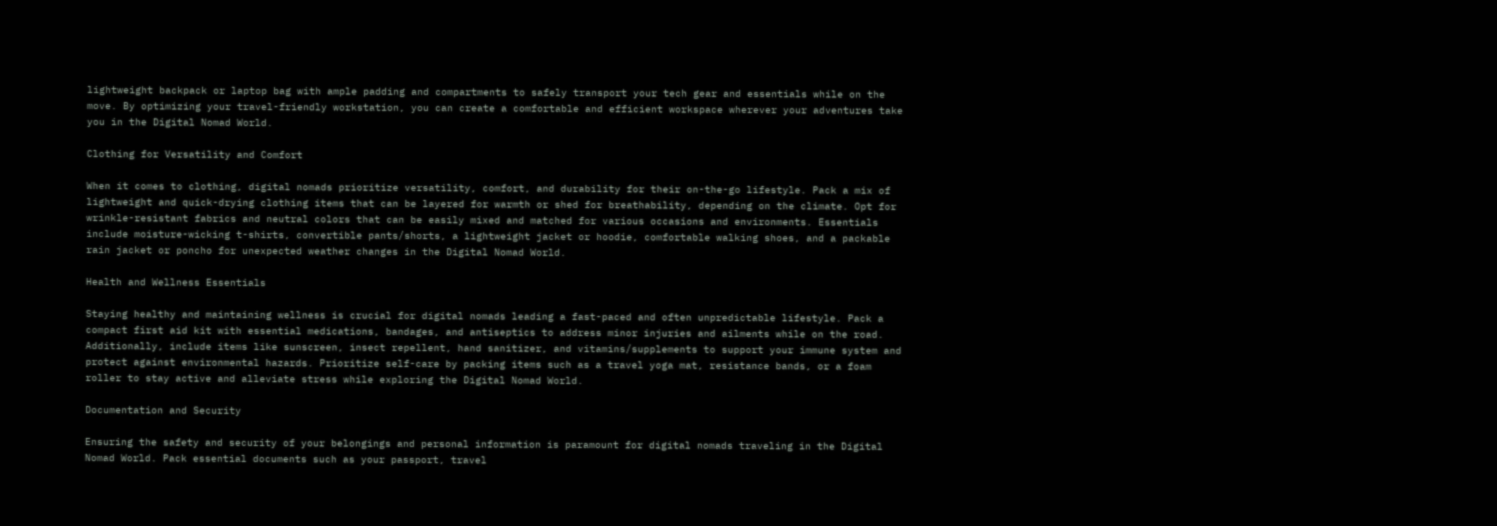lightweight backpack or laptop bag with ample padding and compartments to safely transport your tech gear and essentials while on the move. By optimizing your travel-friendly workstation, you can create a comfortable and efficient workspace wherever your adventures take you in the Digital Nomad World.

Clothing for Versatility and Comfort

When it comes to clothing, digital nomads prioritize versatility, comfort, and durability for their on-the-go lifestyle. Pack a mix of lightweight and quick-drying clothing items that can be layered for warmth or shed for breathability, depending on the climate. Opt for wrinkle-resistant fabrics and neutral colors that can be easily mixed and matched for various occasions and environments. Essentials include moisture-wicking t-shirts, convertible pants/shorts, a lightweight jacket or hoodie, comfortable walking shoes, and a packable rain jacket or poncho for unexpected weather changes in the Digital Nomad World.

Health and Wellness Essentials

Staying healthy and maintaining wellness is crucial for digital nomads leading a fast-paced and often unpredictable lifestyle. Pack a compact first aid kit with essential medications, bandages, and antiseptics to address minor injuries and ailments while on the road. Additionally, include items like sunscreen, insect repellent, hand sanitizer, and vitamins/supplements to support your immune system and protect against environmental hazards. Prioritize self-care by packing items such as a travel yoga mat, resistance bands, or a foam roller to stay active and alleviate stress while exploring the Digital Nomad World.

Documentation and Security

Ensuring the safety and security of your belongings and personal information is paramount for digital nomads traveling in the Digital Nomad World. Pack essential documents such as your passport, travel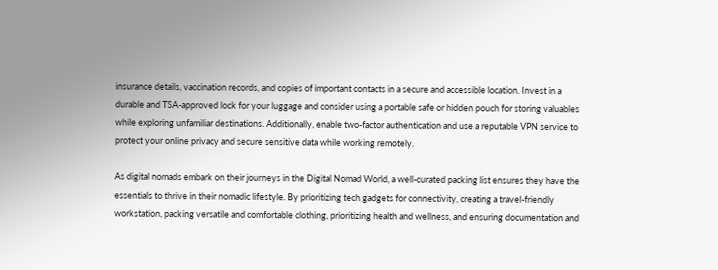insurance details, vaccination records, and copies of important contacts in a secure and accessible location. Invest in a durable and TSA-approved lock for your luggage and consider using a portable safe or hidden pouch for storing valuables while exploring unfamiliar destinations. Additionally, enable two-factor authentication and use a reputable VPN service to protect your online privacy and secure sensitive data while working remotely.

As digital nomads embark on their journeys in the Digital Nomad World, a well-curated packing list ensures they have the essentials to thrive in their nomadic lifestyle. By prioritizing tech gadgets for connectivity, creating a travel-friendly workstation, packing versatile and comfortable clothing, prioritizing health and wellness, and ensuring documentation and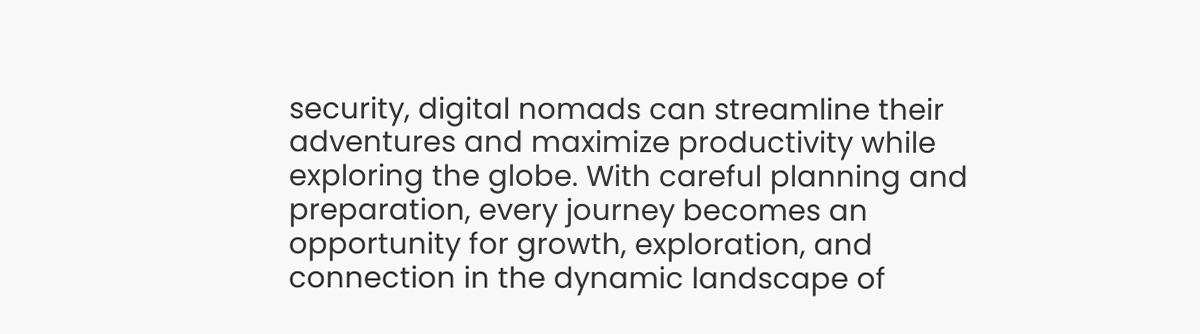security, digital nomads can streamline their adventures and maximize productivity while exploring the globe. With careful planning and preparation, every journey becomes an opportunity for growth, exploration, and connection in the dynamic landscape of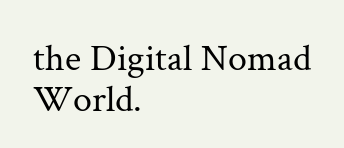the Digital Nomad World.